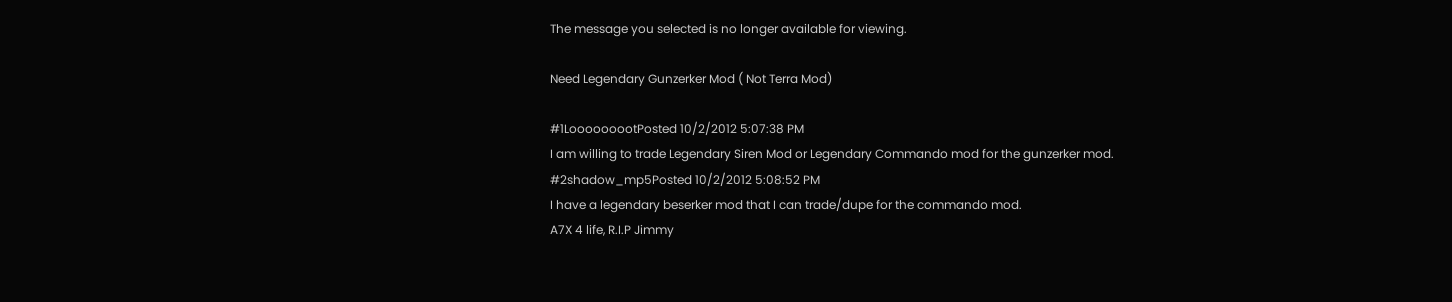The message you selected is no longer available for viewing.

Need Legendary Gunzerker Mod ( Not Terra Mod)

#1LooooooootPosted 10/2/2012 5:07:38 PM
I am willing to trade Legendary Siren Mod or Legendary Commando mod for the gunzerker mod.
#2shadow_mp5Posted 10/2/2012 5:08:52 PM
I have a legendary beserker mod that I can trade/dupe for the commando mod.
A7X 4 life, R.I.P Jimmy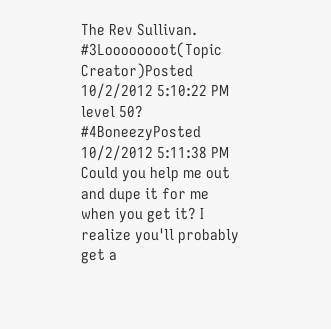The Rev Sullivan.
#3Loooooooot(Topic Creator)Posted 10/2/2012 5:10:22 PM
level 50?
#4BoneezyPosted 10/2/2012 5:11:38 PM
Could you help me out and dupe it for me when you get it? I realize you'll probably get a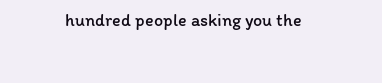hundred people asking you the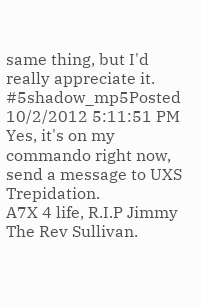same thing, but I'd really appreciate it.
#5shadow_mp5Posted 10/2/2012 5:11:51 PM
Yes, it's on my commando right now, send a message to UXS Trepidation.
A7X 4 life, R.I.P Jimmy The Rev Sullivan.